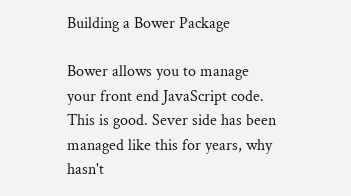Building a Bower Package

Bower allows you to manage your front end JavaScript code. This is good. Sever side has been managed like this for years, why hasn't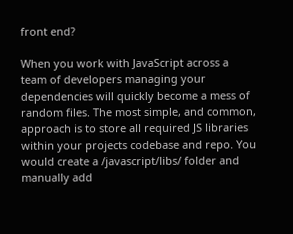front end?

When you work with JavaScript across a team of developers managing your dependencies will quickly become a mess of random files. The most simple, and common, approach is to store all required JS libraries within your projects codebase and repo. You would create a /javascript/libs/ folder and manually add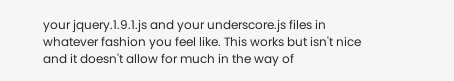your jquery.1.9.1.js and your underscore.js files in whatever fashion you feel like. This works but isn't nice and it doesn't allow for much in the way of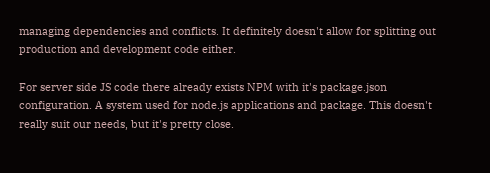managing dependencies and conflicts. It definitely doesn't allow for splitting out production and development code either.

For server side JS code there already exists NPM with it's package.json configuration. A system used for node.js applications and package. This doesn't really suit our needs, but it's pretty close.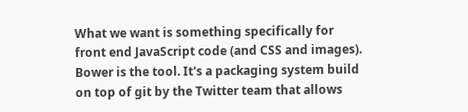What we want is something specifically for front end JavaScript code (and CSS and images). Bower is the tool. It's a packaging system build on top of git by the Twitter team that allows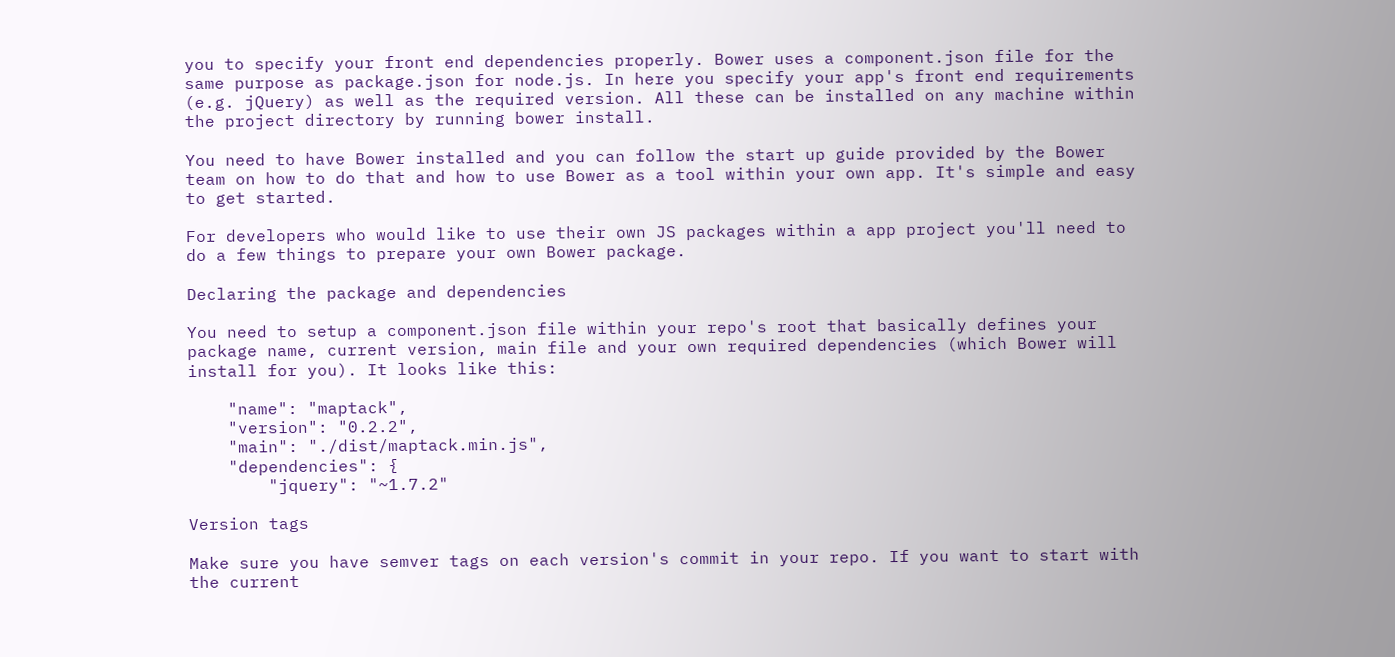you to specify your front end dependencies properly. Bower uses a component.json file for the same purpose as package.json for node.js. In here you specify your app's front end requirements (e.g. jQuery) as well as the required version. All these can be installed on any machine within the project directory by running bower install.

You need to have Bower installed and you can follow the start up guide provided by the Bower team on how to do that and how to use Bower as a tool within your own app. It's simple and easy to get started.

For developers who would like to use their own JS packages within a app project you'll need to do a few things to prepare your own Bower package.

Declaring the package and dependencies

You need to setup a component.json file within your repo's root that basically defines your package name, current version, main file and your own required dependencies (which Bower will install for you). It looks like this:

    "name": "maptack",
    "version": "0.2.2",
    "main": "./dist/maptack.min.js",
    "dependencies": {
        "jquery": "~1.7.2"

Version tags

Make sure you have semver tags on each version's commit in your repo. If you want to start with the current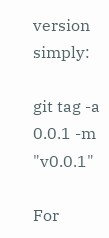version simply:

git tag -a 0.0.1 -m "v0.0.1"

For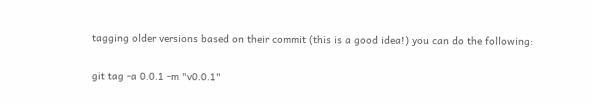tagging older versions based on their commit (this is a good idea!) you can do the following:

git tag -a 0.0.1 -m "v0.0.1"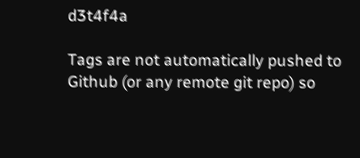d3t4f4a

Tags are not automatically pushed to Github (or any remote git repo) so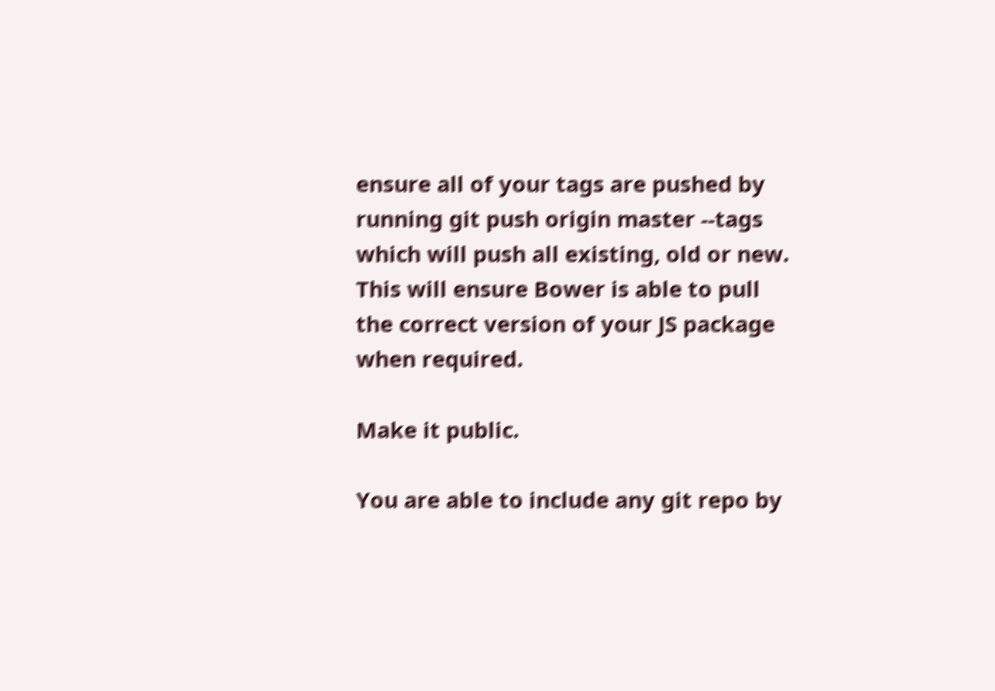ensure all of your tags are pushed by running git push origin master --tags which will push all existing, old or new. This will ensure Bower is able to pull the correct version of your JS package when required.

Make it public.

You are able to include any git repo by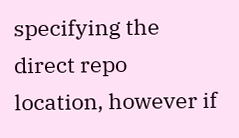specifying the direct repo location, however if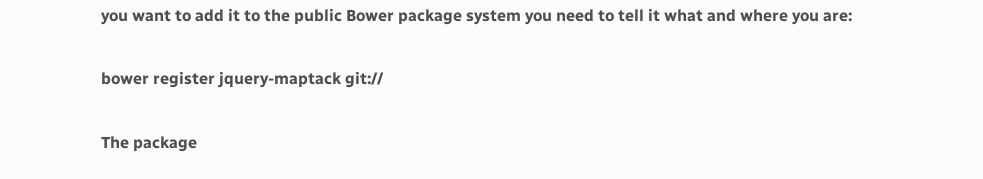you want to add it to the public Bower package system you need to tell it what and where you are:

bower register jquery-maptack git://

The package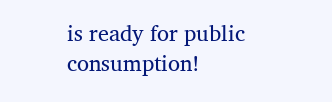is ready for public consumption!